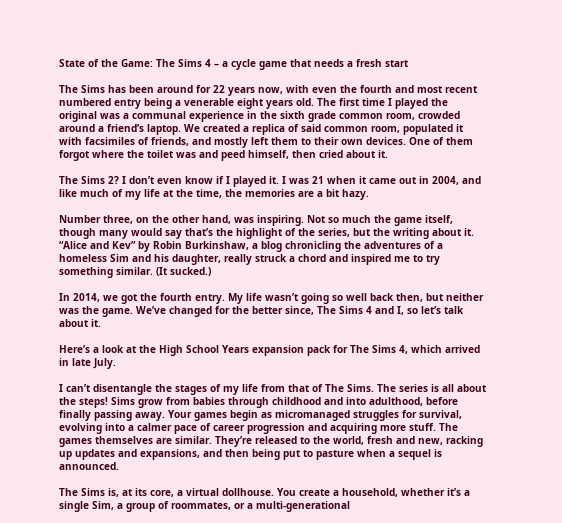State of the Game: The Sims 4 – a cycle game that needs a fresh start

The Sims has been around for 22 years now, with even the fourth and most recent numbered entry being a venerable eight years old. The first time I played the original was a communal experience in the sixth grade common room, crowded around a friend’s laptop. We created a replica of said common room, populated it with facsimiles of friends, and mostly left them to their own devices. One of them forgot where the toilet was and peed himself, then cried about it.

The Sims 2? I don’t even know if I played it. I was 21 when it came out in 2004, and like much of my life at the time, the memories are a bit hazy.

Number three, on the other hand, was inspiring. Not so much the game itself, though many would say that’s the highlight of the series, but the writing about it. “Alice and Kev” by Robin Burkinshaw, a blog chronicling the adventures of a homeless Sim and his daughter, really struck a chord and inspired me to try something similar. (It sucked.)

In 2014, we got the fourth entry. My life wasn’t going so well back then, but neither was the game. We’ve changed for the better since, The Sims 4 and I, so let’s talk about it.

Here’s a look at the High School Years expansion pack for The Sims 4, which arrived in late July.

I can’t disentangle the stages of my life from that of The Sims. The series is all about the steps! Sims grow from babies through childhood and into adulthood, before finally passing away. Your games begin as micromanaged struggles for survival, evolving into a calmer pace of career progression and acquiring more stuff. The games themselves are similar. They’re released to the world, fresh and new, racking up updates and expansions, and then being put to pasture when a sequel is announced.

The Sims is, at its core, a virtual dollhouse. You create a household, whether it’s a single Sim, a group of roommates, or a multi-generational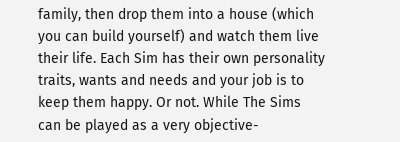family, then drop them into a house (which you can build yourself) and watch them live their life. Each Sim has their own personality traits, wants and needs and your job is to keep them happy. Or not. While The Sims can be played as a very objective-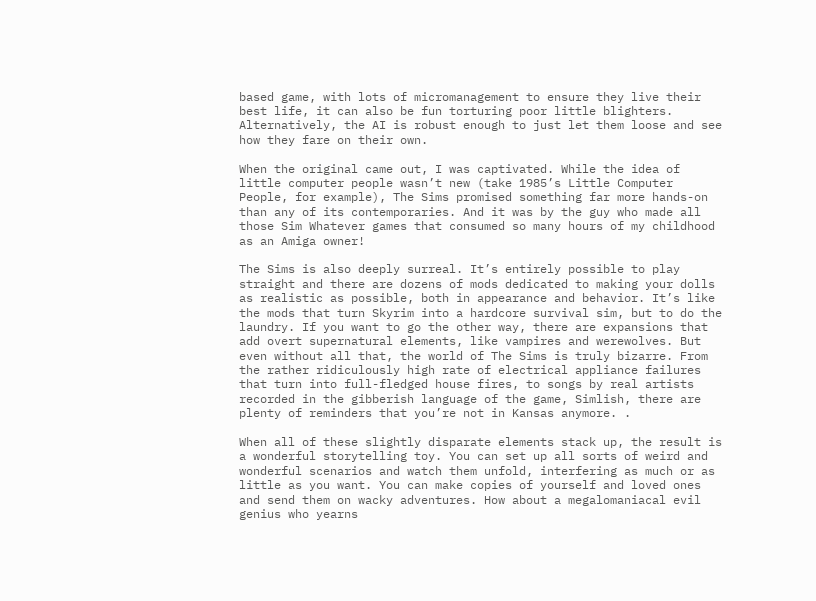based game, with lots of micromanagement to ensure they live their best life, it can also be fun torturing poor little blighters. Alternatively, the AI is robust enough to just let them loose and see how they fare on their own.

When the original came out, I was captivated. While the idea of little computer people wasn’t new (take 1985’s Little Computer People, for example), The Sims promised something far more hands-on than any of its contemporaries. And it was by the guy who made all those Sim Whatever games that consumed so many hours of my childhood as an Amiga owner!

The Sims is also deeply surreal. It’s entirely possible to play straight and there are dozens of mods dedicated to making your dolls as realistic as possible, both in appearance and behavior. It’s like the mods that turn Skyrim into a hardcore survival sim, but to do the laundry. If you want to go the other way, there are expansions that add overt supernatural elements, like vampires and werewolves. But even without all that, the world of The Sims is truly bizarre. From the rather ridiculously high rate of electrical appliance failures that turn into full-fledged house fires, to songs by real artists recorded in the gibberish language of the game, Simlish, there are plenty of reminders that you’re not in Kansas anymore. .

When all of these slightly disparate elements stack up, the result is a wonderful storytelling toy. You can set up all sorts of weird and wonderful scenarios and watch them unfold, interfering as much or as little as you want. You can make copies of yourself and loved ones and send them on wacky adventures. How about a megalomaniacal evil genius who yearns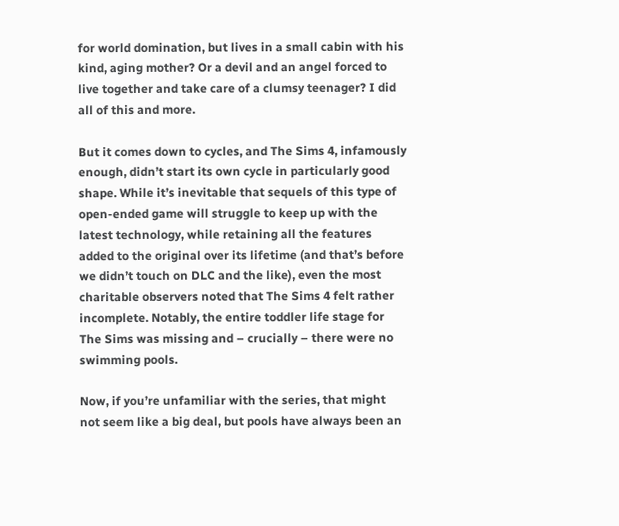for world domination, but lives in a small cabin with his kind, aging mother? Or a devil and an angel forced to live together and take care of a clumsy teenager? I did all of this and more.

But it comes down to cycles, and The Sims 4, infamously enough, didn’t start its own cycle in particularly good shape. While it’s inevitable that sequels of this type of open-ended game will struggle to keep up with the latest technology, while retaining all the features added to the original over its lifetime (and that’s before we didn’t touch on DLC and the like), even the most charitable observers noted that The Sims 4 felt rather incomplete. Notably, the entire toddler life stage for The Sims was missing and – crucially – there were no swimming pools.

Now, if you’re unfamiliar with the series, that might not seem like a big deal, but pools have always been an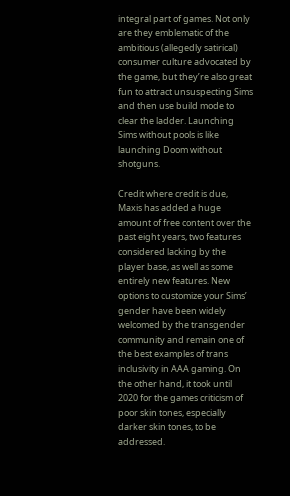integral part of games. Not only are they emblematic of the ambitious (allegedly satirical) consumer culture advocated by the game, but they’re also great fun to attract unsuspecting Sims and then use build mode to clear the ladder. Launching Sims without pools is like launching Doom without shotguns.

Credit where credit is due, Maxis has added a huge amount of free content over the past eight years, two features considered lacking by the player base, as well as some entirely new features. New options to customize your Sims’ gender have been widely welcomed by the transgender community and remain one of the best examples of trans inclusivity in AAA gaming. On the other hand, it took until 2020 for the games criticism of poor skin tones, especially darker skin tones, to be addressed.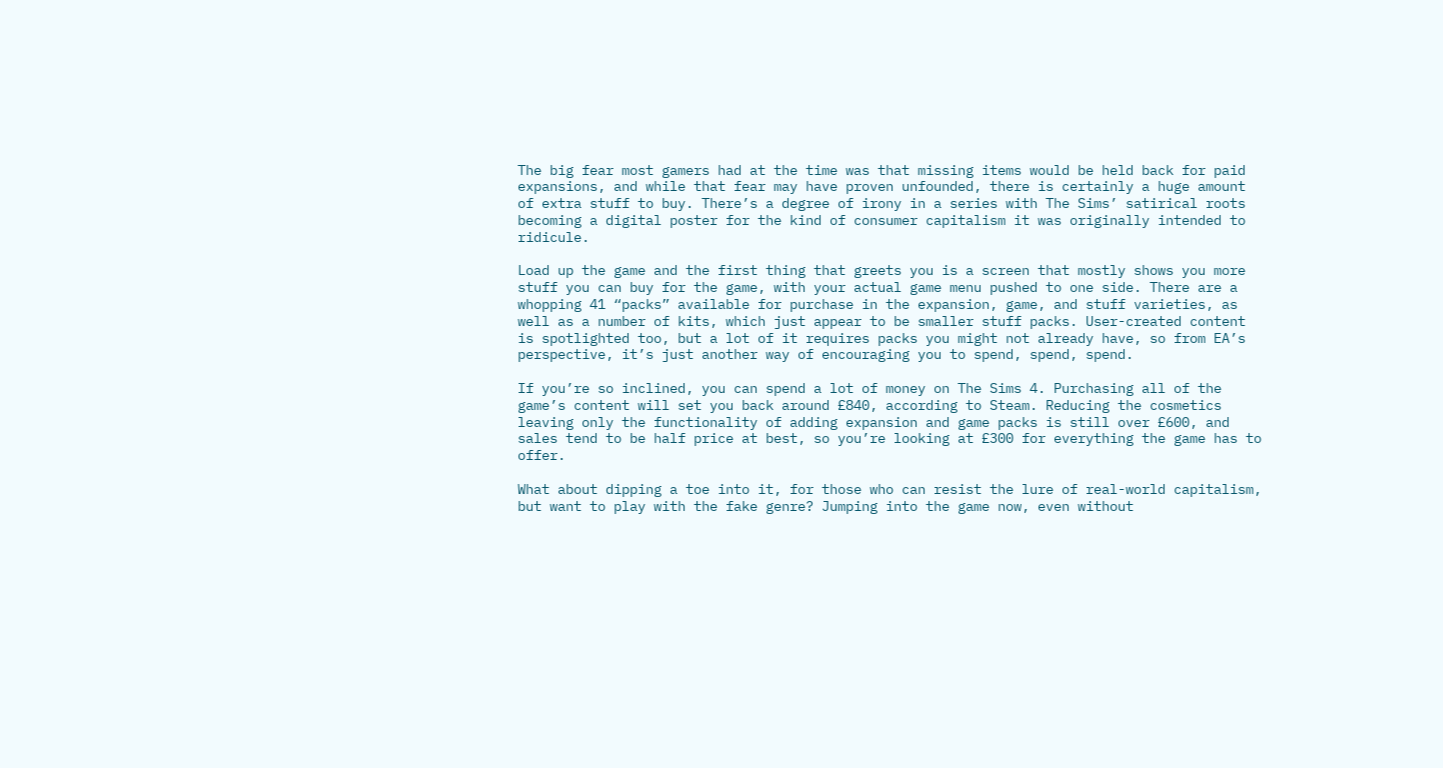The big fear most gamers had at the time was that missing items would be held back for paid expansions, and while that fear may have proven unfounded, there is certainly a huge amount of extra stuff to buy. There’s a degree of irony in a series with The Sims’ satirical roots becoming a digital poster for the kind of consumer capitalism it was originally intended to ridicule.

Load up the game and the first thing that greets you is a screen that mostly shows you more stuff you can buy for the game, with your actual game menu pushed to one side. There are a whopping 41 “packs” available for purchase in the expansion, game, and stuff varieties, as well as a number of kits, which just appear to be smaller stuff packs. User-created content is spotlighted too, but a lot of it requires packs you might not already have, so from EA’s perspective, it’s just another way of encouraging you to spend, spend, spend.

If you’re so inclined, you can spend a lot of money on The Sims 4. Purchasing all of the game’s content will set you back around £840, according to Steam. Reducing the cosmetics leaving only the functionality of adding expansion and game packs is still over £600, and sales tend to be half price at best, so you’re looking at £300 for everything the game has to offer.

What about dipping a toe into it, for those who can resist the lure of real-world capitalism, but want to play with the fake genre? Jumping into the game now, even without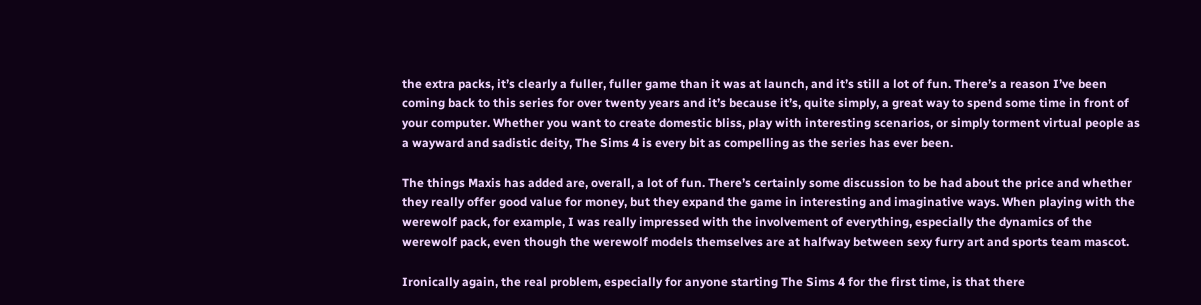the extra packs, it’s clearly a fuller, fuller game than it was at launch, and it’s still a lot of fun. There’s a reason I’ve been coming back to this series for over twenty years and it’s because it’s, quite simply, a great way to spend some time in front of your computer. Whether you want to create domestic bliss, play with interesting scenarios, or simply torment virtual people as a wayward and sadistic deity, The Sims 4 is every bit as compelling as the series has ever been.

The things Maxis has added are, overall, a lot of fun. There’s certainly some discussion to be had about the price and whether they really offer good value for money, but they expand the game in interesting and imaginative ways. When playing with the werewolf pack, for example, I was really impressed with the involvement of everything, especially the dynamics of the werewolf pack, even though the werewolf models themselves are at halfway between sexy furry art and sports team mascot.

Ironically again, the real problem, especially for anyone starting The Sims 4 for the first time, is that there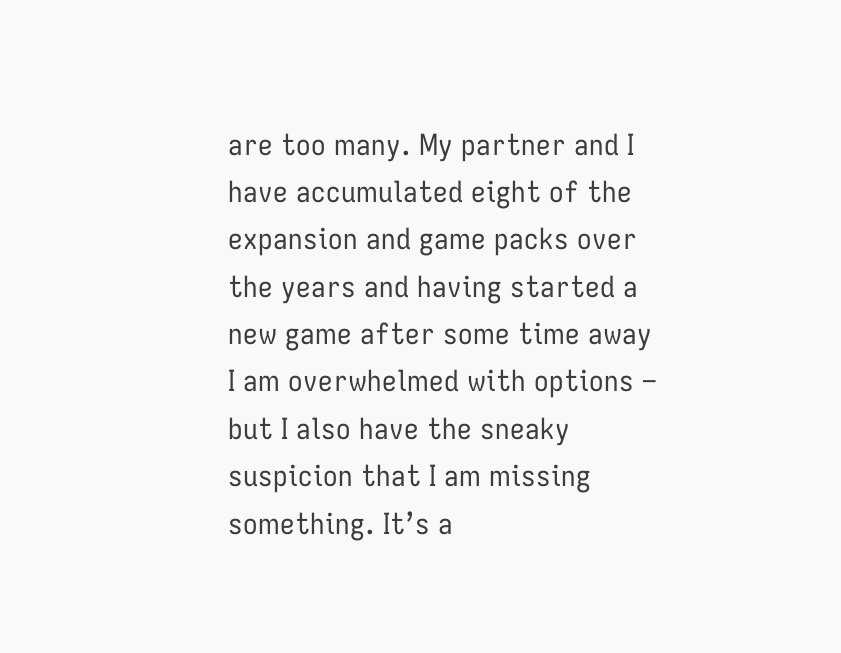are too many. My partner and I have accumulated eight of the expansion and game packs over the years and having started a new game after some time away I am overwhelmed with options – but I also have the sneaky suspicion that I am missing something. It’s a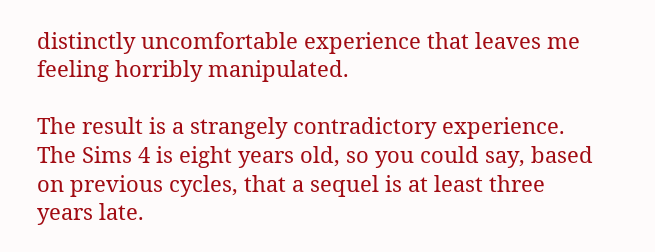distinctly uncomfortable experience that leaves me feeling horribly manipulated.

The result is a strangely contradictory experience. The Sims 4 is eight years old, so you could say, based on previous cycles, that a sequel is at least three years late.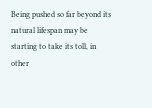Being pushed so far beyond its natural lifespan may be starting to take its toll, in other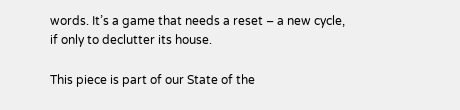words. It’s a game that needs a reset – a new cycle, if only to declutter its house.

This piece is part of our State of the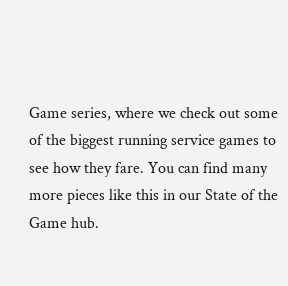Game series, where we check out some of the biggest running service games to see how they fare. You can find many more pieces like this in our State of the Game hub.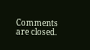Comments are closed.